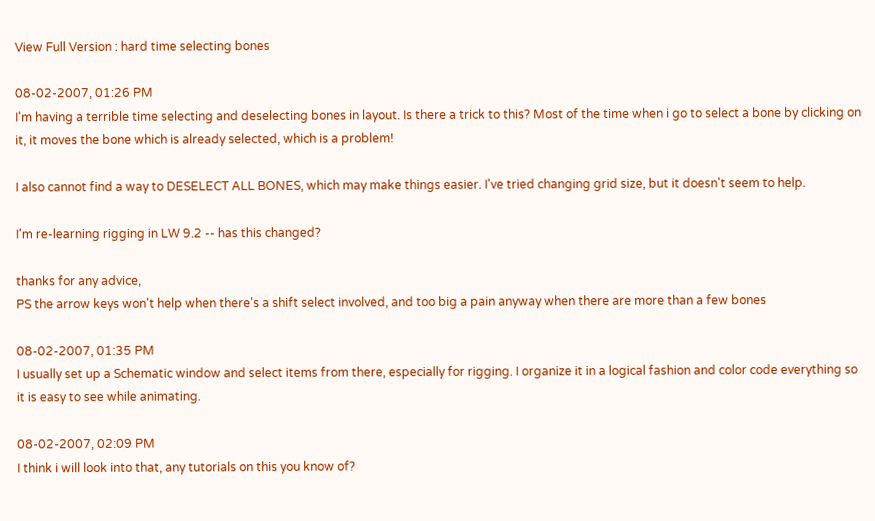View Full Version : hard time selecting bones

08-02-2007, 01:26 PM
I'm having a terrible time selecting and deselecting bones in layout. Is there a trick to this? Most of the time when i go to select a bone by clicking on it, it moves the bone which is already selected, which is a problem!

I also cannot find a way to DESELECT ALL BONES, which may make things easier. I've tried changing grid size, but it doesn't seem to help.

I'm re-learning rigging in LW 9.2 -- has this changed?

thanks for any advice,
PS the arrow keys won't help when there's a shift select involved, and too big a pain anyway when there are more than a few bones

08-02-2007, 01:35 PM
I usually set up a Schematic window and select items from there, especially for rigging. I organize it in a logical fashion and color code everything so it is easy to see while animating.

08-02-2007, 02:09 PM
I think i will look into that, any tutorials on this you know of?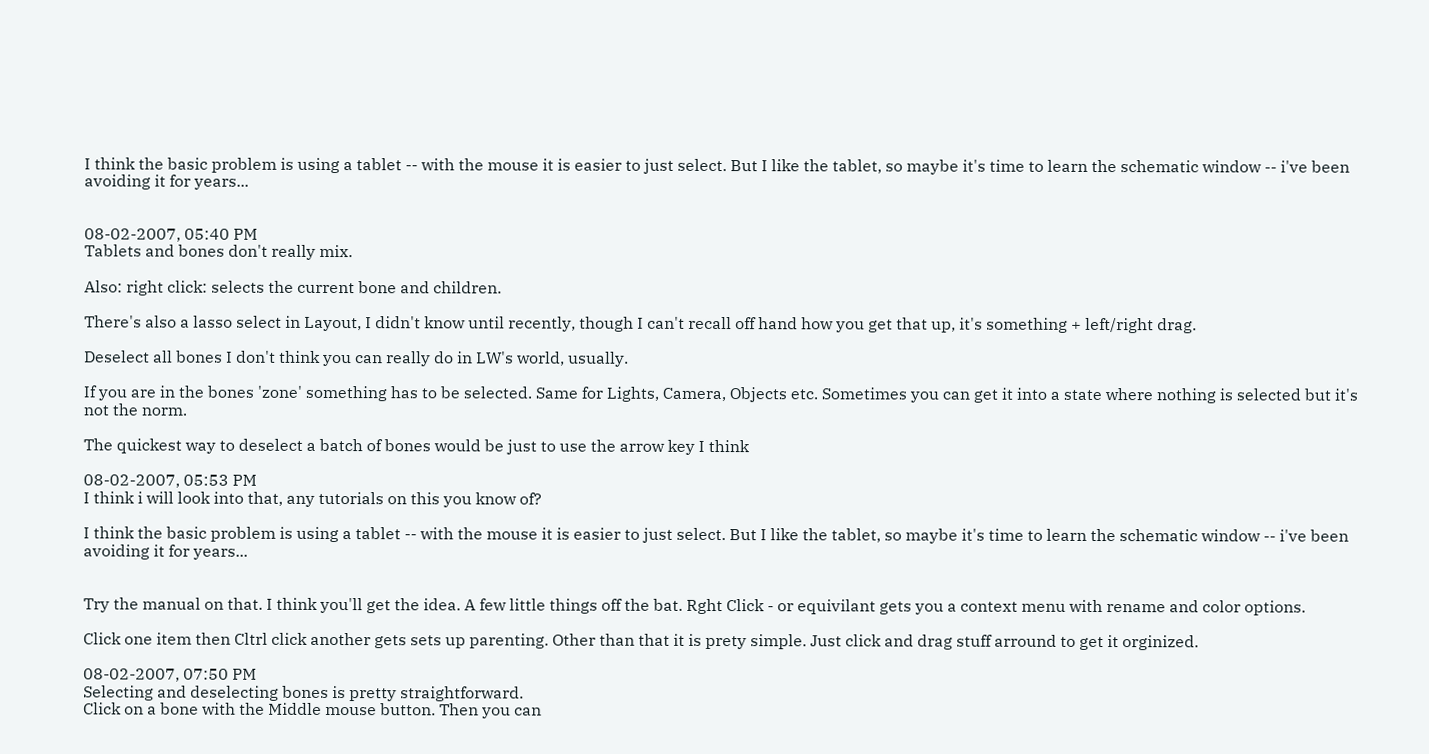I think the basic problem is using a tablet -- with the mouse it is easier to just select. But I like the tablet, so maybe it's time to learn the schematic window -- i've been avoiding it for years...


08-02-2007, 05:40 PM
Tablets and bones don't really mix.

Also: right click: selects the current bone and children.

There's also a lasso select in Layout, I didn't know until recently, though I can't recall off hand how you get that up, it's something + left/right drag.

Deselect all bones I don't think you can really do in LW's world, usually.

If you are in the bones 'zone' something has to be selected. Same for Lights, Camera, Objects etc. Sometimes you can get it into a state where nothing is selected but it's not the norm.

The quickest way to deselect a batch of bones would be just to use the arrow key I think

08-02-2007, 05:53 PM
I think i will look into that, any tutorials on this you know of?

I think the basic problem is using a tablet -- with the mouse it is easier to just select. But I like the tablet, so maybe it's time to learn the schematic window -- i've been avoiding it for years...


Try the manual on that. I think you'll get the idea. A few little things off the bat. Rght Click - or equivilant gets you a context menu with rename and color options.

Click one item then Cltrl click another gets sets up parenting. Other than that it is prety simple. Just click and drag stuff arround to get it orginized.

08-02-2007, 07:50 PM
Selecting and deselecting bones is pretty straightforward.
Click on a bone with the Middle mouse button. Then you can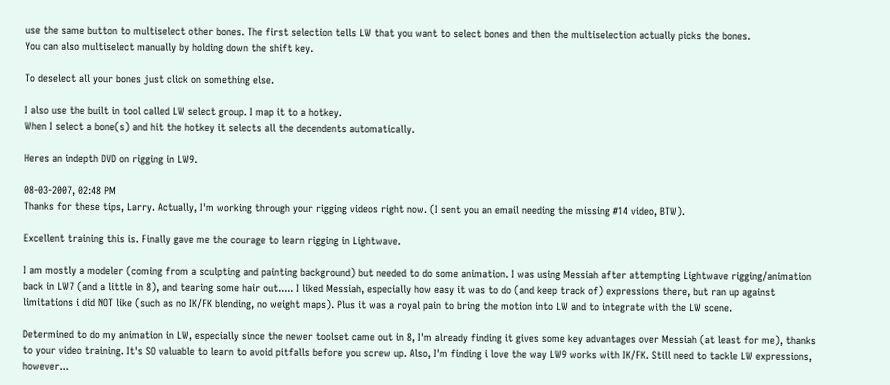use the same button to multiselect other bones. The first selection tells LW that you want to select bones and then the multiselection actually picks the bones.
You can also multiselect manually by holding down the shift key.

To deselect all your bones just click on something else.

I also use the built in tool called LW select group. I map it to a hotkey.
When I select a bone(s) and hit the hotkey it selects all the decendents automatically.

Heres an indepth DVD on rigging in LW9.

08-03-2007, 02:48 PM
Thanks for these tips, Larry. Actually, I'm working through your rigging videos right now. (I sent you an email needing the missing #14 video, BTW).

Excellent training this is. Finally gave me the courage to learn rigging in Lightwave.

I am mostly a modeler (coming from a sculpting and painting background) but needed to do some animation. I was using Messiah after attempting Lightwave rigging/animation back in LW7 (and a little in 8), and tearing some hair out..... I liked Messiah, especially how easy it was to do (and keep track of) expressions there, but ran up against limitations i did NOT like (such as no IK/FK blending, no weight maps). Plus it was a royal pain to bring the motion into LW and to integrate with the LW scene.

Determined to do my animation in LW, especially since the newer toolset came out in 8, I'm already finding it gives some key advantages over Messiah (at least for me), thanks to your video training. It's SO valuable to learn to avoid pitfalls before you screw up. Also, I'm finding i love the way LW9 works with IK/FK. Still need to tackle LW expressions, however...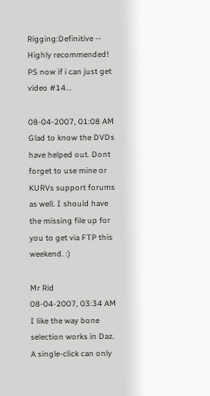Rigging:Definitive -- Highly recommended!
PS now if i can just get video #14...

08-04-2007, 01:08 AM
Glad to know the DVDs have helped out. Dont forget to use mine or KURVs support forums as well. I should have the missing file up for you to get via FTP this weekend. :)

Mr Rid
08-04-2007, 03:34 AM
I like the way bone selection works in Daz. A single-click can only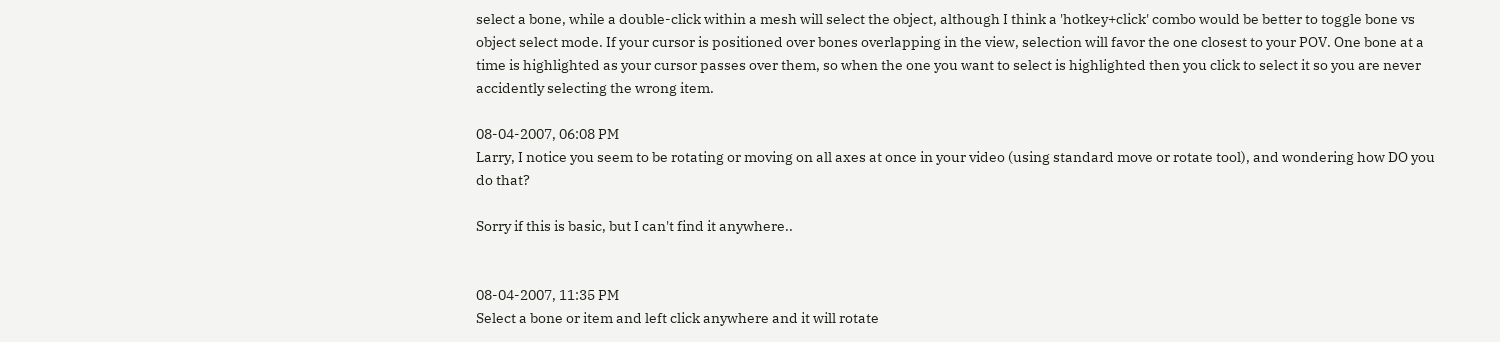select a bone, while a double-click within a mesh will select the object, although I think a 'hotkey+click' combo would be better to toggle bone vs object select mode. If your cursor is positioned over bones overlapping in the view, selection will favor the one closest to your POV. One bone at a time is highlighted as your cursor passes over them, so when the one you want to select is highlighted then you click to select it so you are never accidently selecting the wrong item.

08-04-2007, 06:08 PM
Larry, I notice you seem to be rotating or moving on all axes at once in your video (using standard move or rotate tool), and wondering how DO you do that?

Sorry if this is basic, but I can't find it anywhere..


08-04-2007, 11:35 PM
Select a bone or item and left click anywhere and it will rotate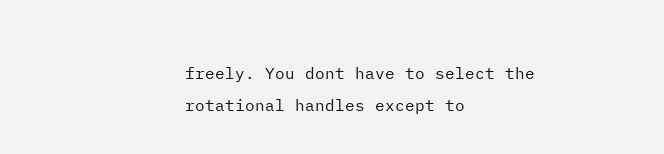freely. You dont have to select the rotational handles except to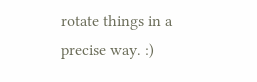rotate things in a precise way. :)